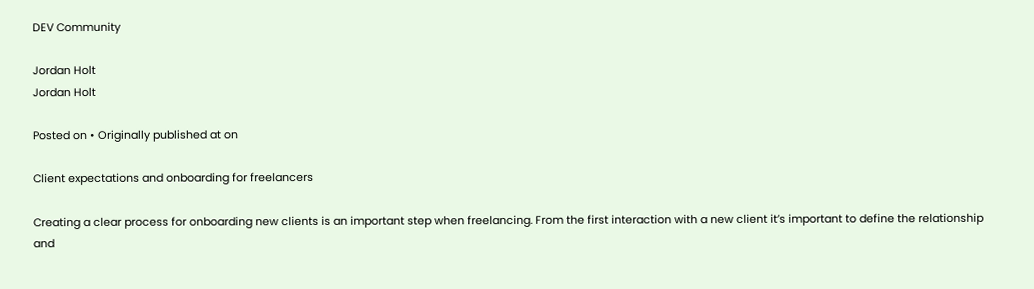DEV Community

Jordan Holt
Jordan Holt

Posted on • Originally published at on

Client expectations and onboarding for freelancers

Creating a clear process for onboarding new clients is an important step when freelancing. From the first interaction with a new client it’s important to define the relationship and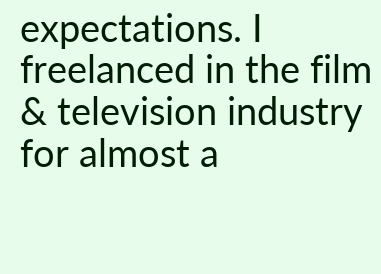expectations. I freelanced in the film & television industry for almost a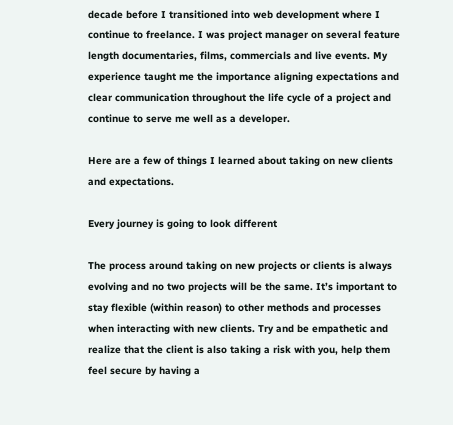decade before I transitioned into web development where I continue to freelance. I was project manager on several feature length documentaries, films, commercials and live events. My experience taught me the importance aligning expectations and clear communication throughout the life cycle of a project and continue to serve me well as a developer.

Here are a few of things I learned about taking on new clients and expectations.

Every journey is going to look different

The process around taking on new projects or clients is always evolving and no two projects will be the same. It’s important to stay flexible (within reason) to other methods and processes when interacting with new clients. Try and be empathetic and realize that the client is also taking a risk with you, help them feel secure by having a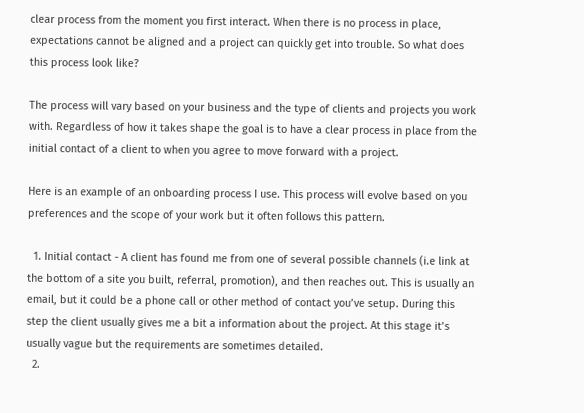clear process from the moment you first interact. When there is no process in place, expectations cannot be aligned and a project can quickly get into trouble. So what does this process look like?

The process will vary based on your business and the type of clients and projects you work with. Regardless of how it takes shape the goal is to have a clear process in place from the initial contact of a client to when you agree to move forward with a project.

Here is an example of an onboarding process I use. This process will evolve based on you preferences and the scope of your work but it often follows this pattern.

  1. Initial contact - A client has found me from one of several possible channels (i.e link at the bottom of a site you built, referral, promotion), and then reaches out. This is usually an email, but it could be a phone call or other method of contact you’ve setup. During this step the client usually gives me a bit a information about the project. At this stage it’s usually vague but the requirements are sometimes detailed.
  2.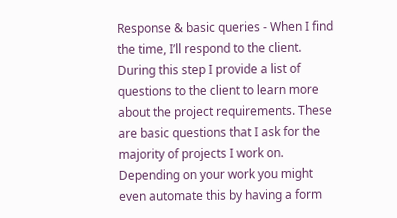Response & basic queries - When I find the time, I’ll respond to the client. During this step I provide a list of questions to the client to learn more about the project requirements. These are basic questions that I ask for the majority of projects I work on. Depending on your work you might even automate this by having a form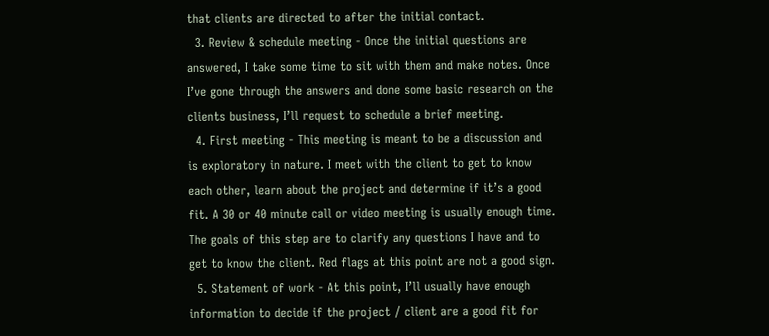that clients are directed to after the initial contact.
  3. Review & schedule meeting - Once the initial questions are answered, I take some time to sit with them and make notes. Once I’ve gone through the answers and done some basic research on the clients business, I’ll request to schedule a brief meeting.
  4. First meeting - This meeting is meant to be a discussion and is exploratory in nature. I meet with the client to get to know each other, learn about the project and determine if it’s a good fit. A 30 or 40 minute call or video meeting is usually enough time. The goals of this step are to clarify any questions I have and to get to know the client. Red flags at this point are not a good sign.
  5. Statement of work - At this point, I’ll usually have enough information to decide if the project / client are a good fit for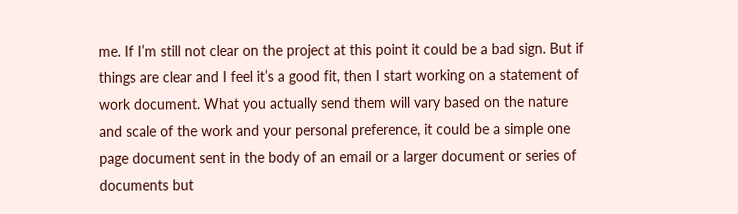me. If I’m still not clear on the project at this point it could be a bad sign. But if things are clear and I feel it’s a good fit, then I start working on a statement of work document. What you actually send them will vary based on the nature and scale of the work and your personal preference, it could be a simple one page document sent in the body of an email or a larger document or series of documents but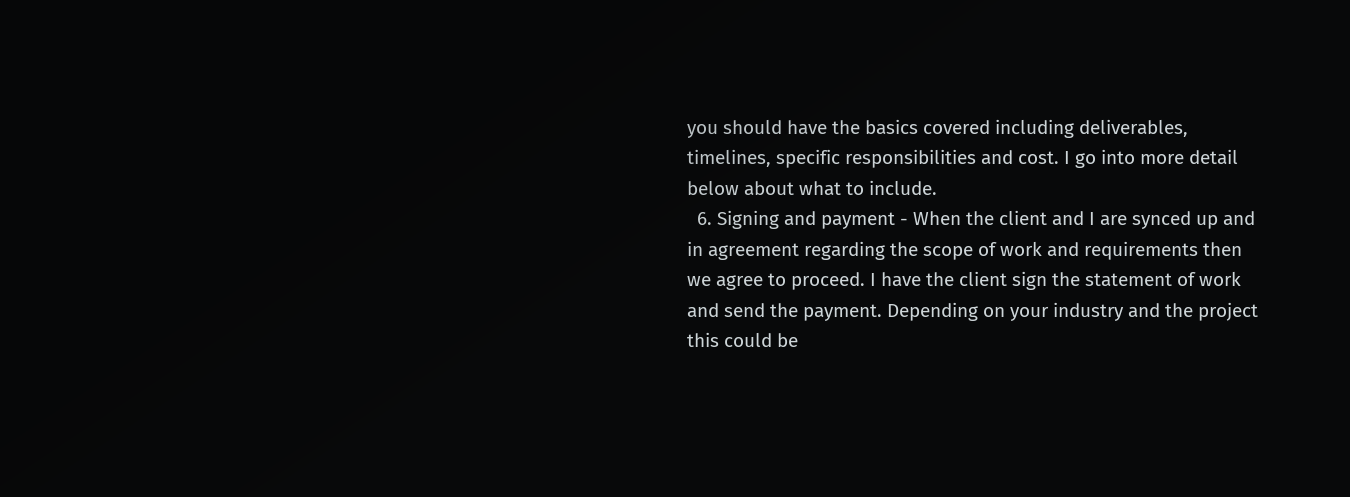you should have the basics covered including deliverables, timelines, specific responsibilities and cost. I go into more detail below about what to include.
  6. Signing and payment - When the client and I are synced up and in agreement regarding the scope of work and requirements then we agree to proceed. I have the client sign the statement of work and send the payment. Depending on your industry and the project this could be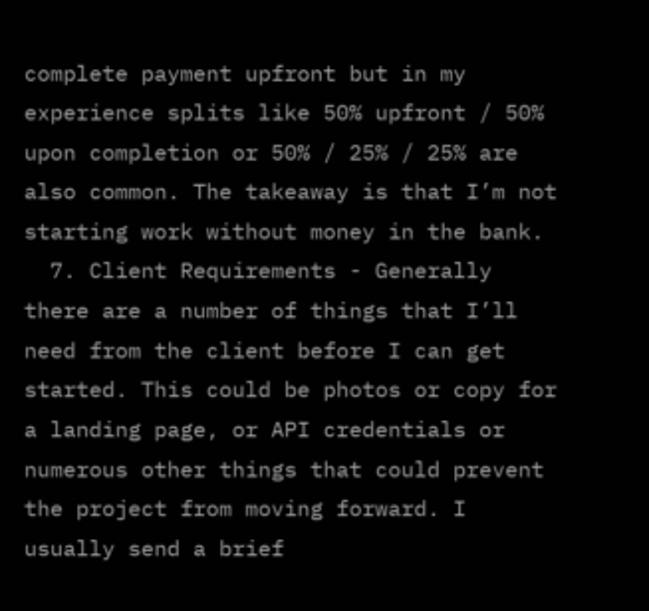complete payment upfront but in my experience splits like 50% upfront / 50% upon completion or 50% / 25% / 25% are also common. The takeaway is that I’m not starting work without money in the bank.
  7. Client Requirements - Generally there are a number of things that I’ll need from the client before I can get started. This could be photos or copy for a landing page, or API credentials or numerous other things that could prevent the project from moving forward. I usually send a brief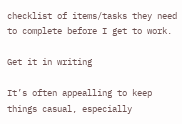checklist of items/tasks they need to complete before I get to work.

Get it in writing

It’s often appealling to keep things casual, especially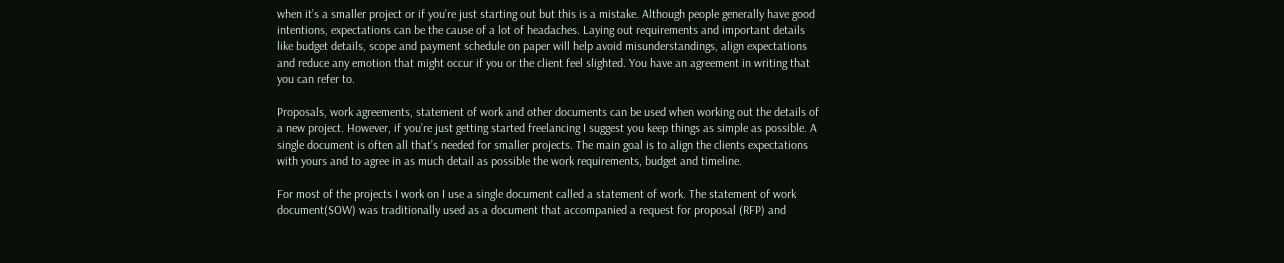when it’s a smaller project or if you’re just starting out but this is a mistake. Although people generally have good intentions, expectations can be the cause of a lot of headaches. Laying out requirements and important details like budget details, scope and payment schedule on paper will help avoid misunderstandings, align expectations and reduce any emotion that might occur if you or the client feel slighted. You have an agreement in writing that you can refer to.

Proposals, work agreements, statement of work and other documents can be used when working out the details of a new project. However, if you’re just getting started freelancing I suggest you keep things as simple as possible. A single document is often all that’s needed for smaller projects. The main goal is to align the clients expectations with yours and to agree in as much detail as possible the work requirements, budget and timeline.

For most of the projects I work on I use a single document called a statement of work. The statement of work document(SOW) was traditionally used as a document that accompanied a request for proposal (RFP) and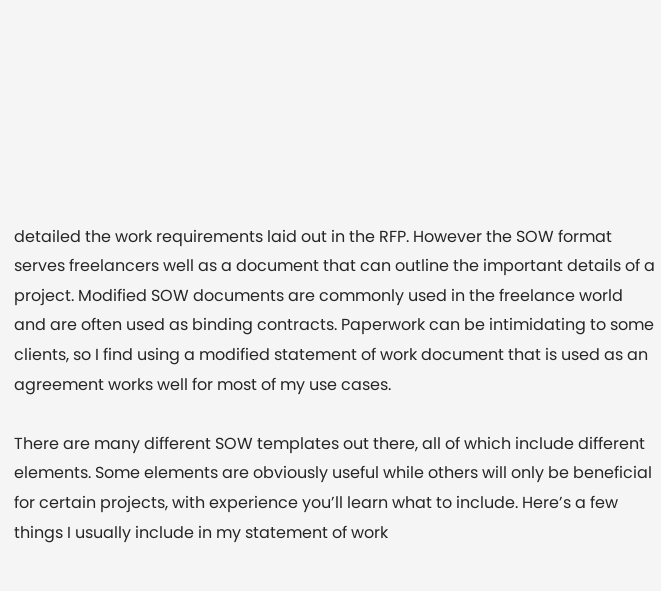detailed the work requirements laid out in the RFP. However the SOW format serves freelancers well as a document that can outline the important details of a project. Modified SOW documents are commonly used in the freelance world and are often used as binding contracts. Paperwork can be intimidating to some clients, so I find using a modified statement of work document that is used as an agreement works well for most of my use cases.

There are many different SOW templates out there, all of which include different elements. Some elements are obviously useful while others will only be beneficial for certain projects, with experience you’ll learn what to include. Here’s a few things I usually include in my statement of work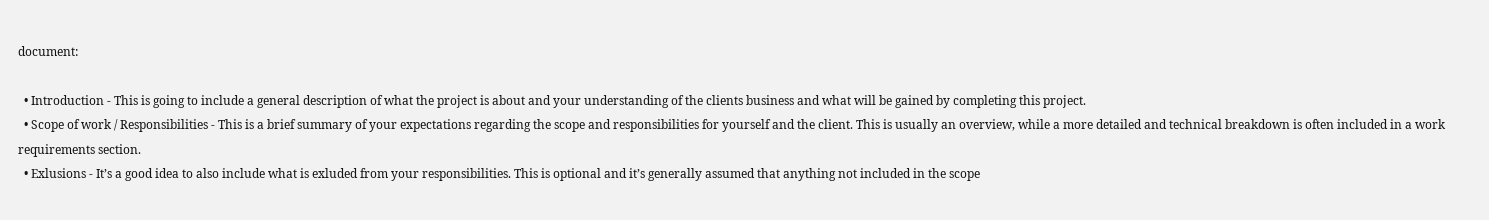document:

  • Introduction - This is going to include a general description of what the project is about and your understanding of the clients business and what will be gained by completing this project.
  • Scope of work / Responsibilities - This is a brief summary of your expectations regarding the scope and responsibilities for yourself and the client. This is usually an overview, while a more detailed and technical breakdown is often included in a work requirements section.
  • Exlusions - It’s a good idea to also include what is exluded from your responsibilities. This is optional and it’s generally assumed that anything not included in the scope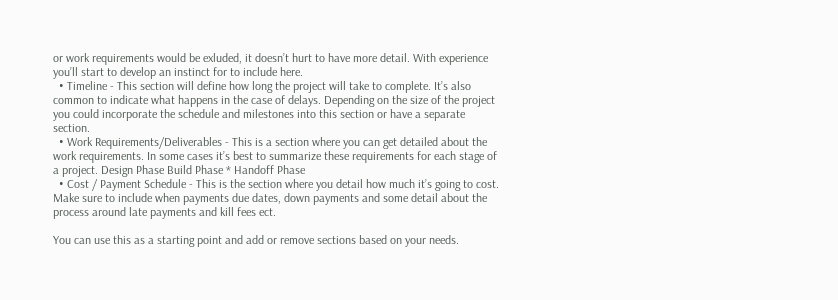or work requirements would be exluded, it doesn’t hurt to have more detail. With experience you’ll start to develop an instinct for to include here.
  • Timeline - This section will define how long the project will take to complete. It’s also common to indicate what happens in the case of delays. Depending on the size of the project you could incorporate the schedule and milestones into this section or have a separate section.
  • Work Requirements/Deliverables - This is a section where you can get detailed about the work requirements. In some cases it’s best to summarize these requirements for each stage of a project. Design Phase Build Phase * Handoff Phase
  • Cost / Payment Schedule - This is the section where you detail how much it’s going to cost. Make sure to include when payments due dates, down payments and some detail about the process around late payments and kill fees ect.

You can use this as a starting point and add or remove sections based on your needs.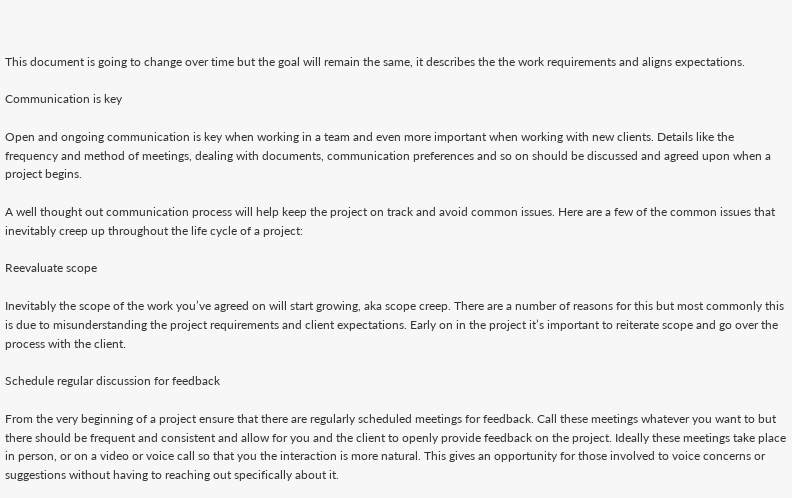This document is going to change over time but the goal will remain the same, it describes the the work requirements and aligns expectations.

Communication is key

Open and ongoing communication is key when working in a team and even more important when working with new clients. Details like the frequency and method of meetings, dealing with documents, communication preferences and so on should be discussed and agreed upon when a project begins.

A well thought out communication process will help keep the project on track and avoid common issues. Here are a few of the common issues that inevitably creep up throughout the life cycle of a project:

Reevaluate scope

Inevitably the scope of the work you’ve agreed on will start growing, aka scope creep. There are a number of reasons for this but most commonly this is due to misunderstanding the project requirements and client expectations. Early on in the project it’s important to reiterate scope and go over the process with the client.

Schedule regular discussion for feedback

From the very beginning of a project ensure that there are regularly scheduled meetings for feedback. Call these meetings whatever you want to but there should be frequent and consistent and allow for you and the client to openly provide feedback on the project. Ideally these meetings take place in person, or on a video or voice call so that you the interaction is more natural. This gives an opportunity for those involved to voice concerns or suggestions without having to reaching out specifically about it.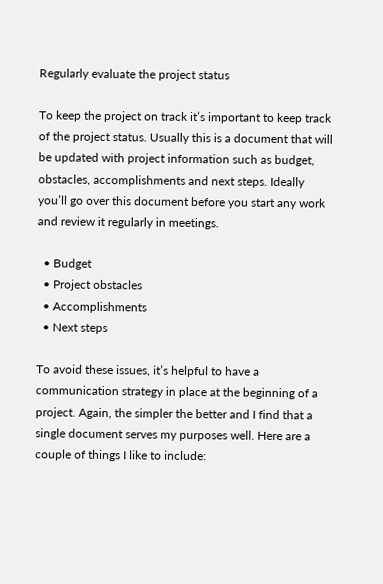Regularly evaluate the project status

To keep the project on track it’s important to keep track of the project status. Usually this is a document that will be updated with project information such as budget, obstacles, accomplishments and next steps. Ideally you’ll go over this document before you start any work and review it regularly in meetings.

  • Budget
  • Project obstacles
  • Accomplishments
  • Next steps

To avoid these issues, it’s helpful to have a communication strategy in place at the beginning of a project. Again, the simpler the better and I find that a single document serves my purposes well. Here are a couple of things I like to include: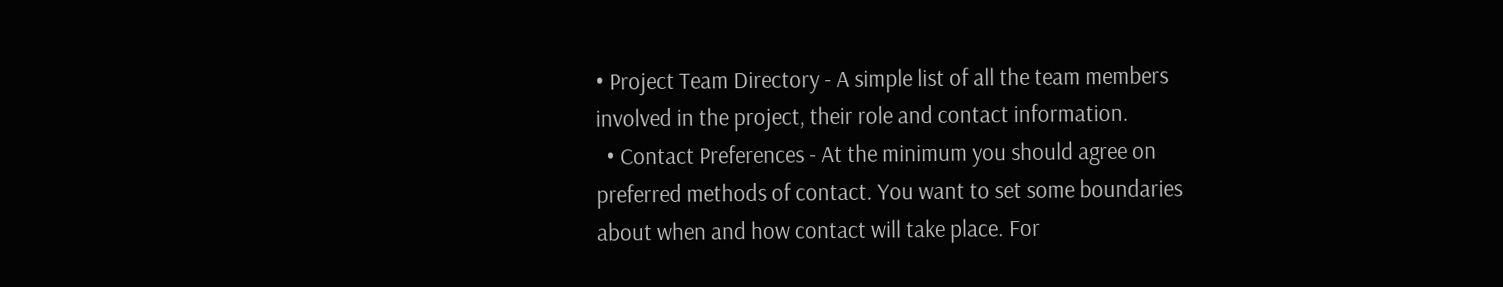• Project Team Directory - A simple list of all the team members involved in the project, their role and contact information.
  • Contact Preferences - At the minimum you should agree on preferred methods of contact. You want to set some boundaries about when and how contact will take place. For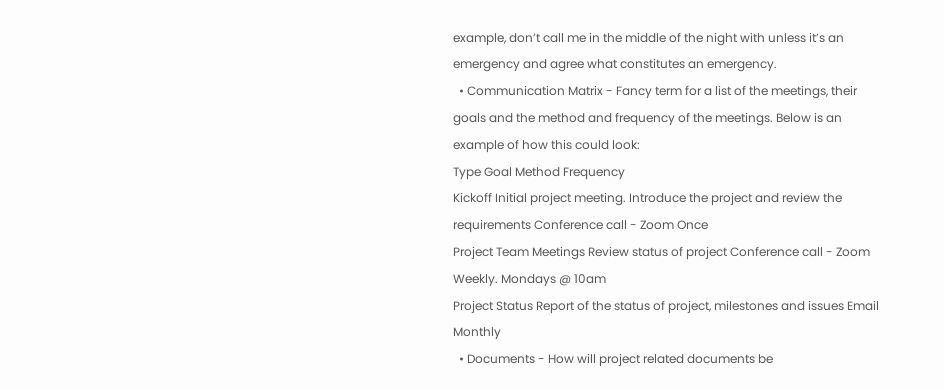example, don’t call me in the middle of the night with unless it’s an emergency and agree what constitutes an emergency.
  • Communication Matrix - Fancy term for a list of the meetings, their goals and the method and frequency of the meetings. Below is an example of how this could look:
Type Goal Method Frequency
Kickoff Initial project meeting. Introduce the project and review the requirements Conference call - Zoom Once
Project Team Meetings Review status of project Conference call - Zoom Weekly. Mondays @ 10am
Project Status Report of the status of project, milestones and issues Email Monthly
  • Documents - How will project related documents be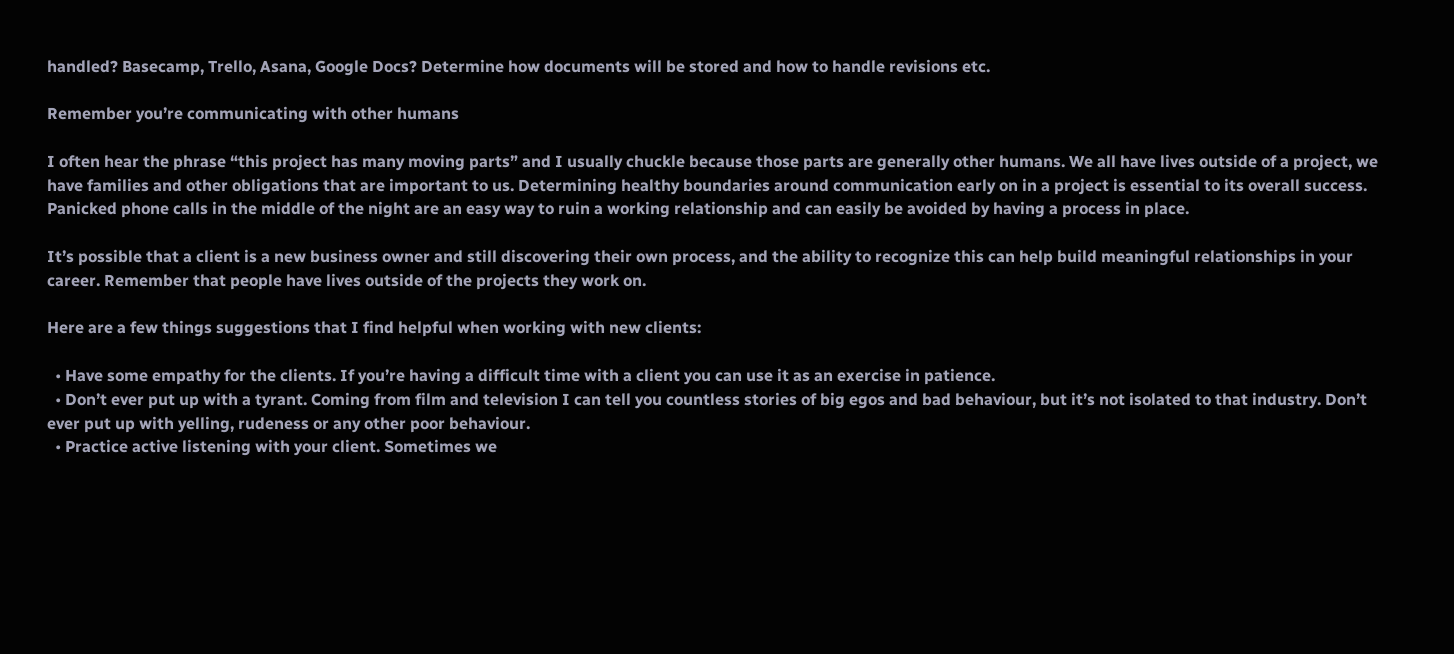handled? Basecamp, Trello, Asana, Google Docs? Determine how documents will be stored and how to handle revisions etc.

Remember you’re communicating with other humans

I often hear the phrase “this project has many moving parts” and I usually chuckle because those parts are generally other humans. We all have lives outside of a project, we have families and other obligations that are important to us. Determining healthy boundaries around communication early on in a project is essential to its overall success. Panicked phone calls in the middle of the night are an easy way to ruin a working relationship and can easily be avoided by having a process in place.

It’s possible that a client is a new business owner and still discovering their own process, and the ability to recognize this can help build meaningful relationships in your career. Remember that people have lives outside of the projects they work on.

Here are a few things suggestions that I find helpful when working with new clients:

  • Have some empathy for the clients. If you’re having a difficult time with a client you can use it as an exercise in patience.
  • Don’t ever put up with a tyrant. Coming from film and television I can tell you countless stories of big egos and bad behaviour, but it’s not isolated to that industry. Don’t ever put up with yelling, rudeness or any other poor behaviour.
  • Practice active listening with your client. Sometimes we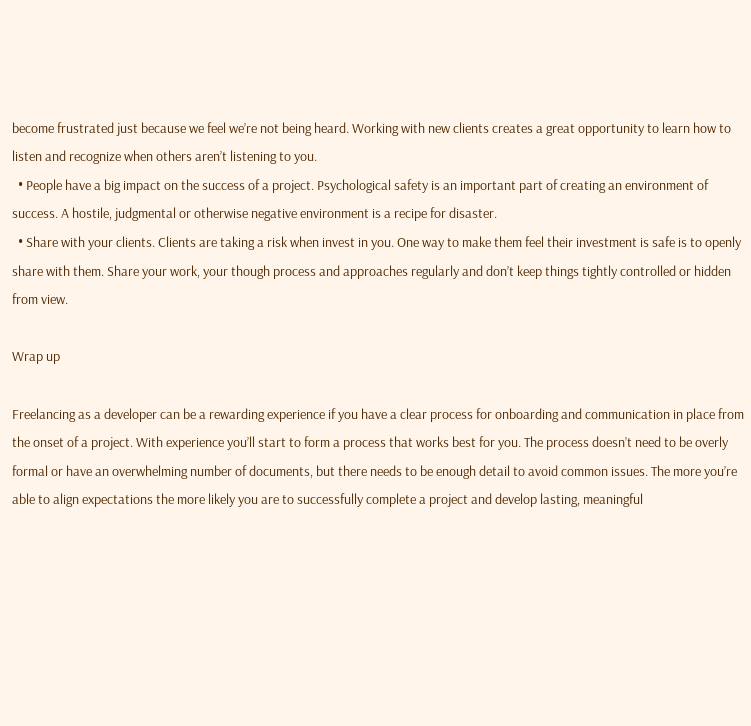become frustrated just because we feel we’re not being heard. Working with new clients creates a great opportunity to learn how to listen and recognize when others aren’t listening to you.
  • People have a big impact on the success of a project. Psychological safety is an important part of creating an environment of success. A hostile, judgmental or otherwise negative environment is a recipe for disaster.
  • Share with your clients. Clients are taking a risk when invest in you. One way to make them feel their investment is safe is to openly share with them. Share your work, your though process and approaches regularly and don’t keep things tightly controlled or hidden from view.

Wrap up

Freelancing as a developer can be a rewarding experience if you have a clear process for onboarding and communication in place from the onset of a project. With experience you’ll start to form a process that works best for you. The process doesn’t need to be overly formal or have an overwhelming number of documents, but there needs to be enough detail to avoid common issues. The more you’re able to align expectations the more likely you are to successfully complete a project and develop lasting, meaningful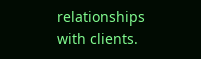relationships with clients.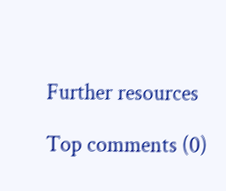Further resources

Top comments (0)